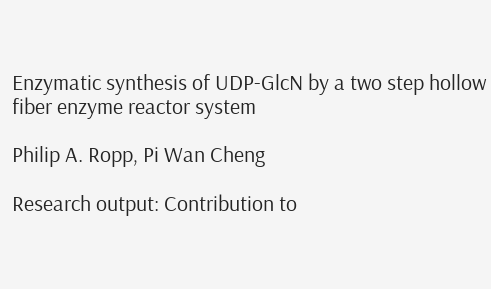Enzymatic synthesis of UDP-GlcN by a two step hollow fiber enzyme reactor system

Philip A. Ropp, Pi Wan Cheng

Research output: Contribution to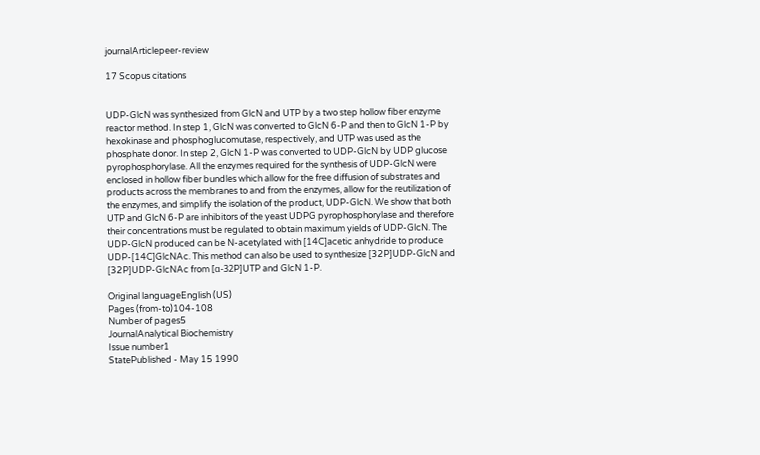journalArticlepeer-review

17 Scopus citations


UDP-GlcN was synthesized from GlcN and UTP by a two step hollow fiber enzyme reactor method. In step 1, GlcN was converted to GlcN 6-P and then to GlcN 1-P by hexokinase and phosphoglucomutase, respectively, and UTP was used as the phosphate donor. In step 2, GlcN 1-P was converted to UDP-GlcN by UDP glucose pyrophosphorylase. All the enzymes required for the synthesis of UDP-GlcN were enclosed in hollow fiber bundles which allow for the free diffusion of substrates and products across the membranes to and from the enzymes, allow for the reutilization of the enzymes, and simplify the isolation of the product, UDP-GlcN. We show that both UTP and GlcN 6-P are inhibitors of the yeast UDPG pyrophosphorylase and therefore their concentrations must be regulated to obtain maximum yields of UDP-GlcN. The UDP-GlcN produced can be N-acetylated with [14C]acetic anhydride to produce UDP-[14C]GlcNAc. This method can also be used to synthesize [32P]UDP-GlcN and [32P]UDP-GlcNAc from [α-32P]UTP and GlcN 1-P.

Original languageEnglish (US)
Pages (from-to)104-108
Number of pages5
JournalAnalytical Biochemistry
Issue number1
StatePublished - May 15 1990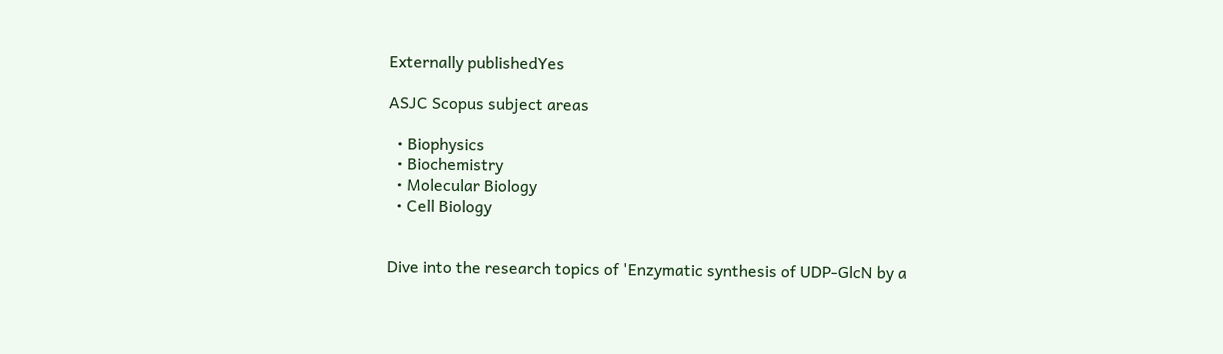Externally publishedYes

ASJC Scopus subject areas

  • Biophysics
  • Biochemistry
  • Molecular Biology
  • Cell Biology


Dive into the research topics of 'Enzymatic synthesis of UDP-GlcN by a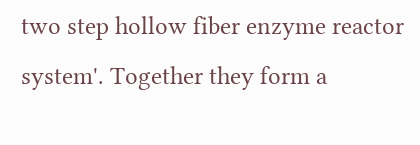two step hollow fiber enzyme reactor system'. Together they form a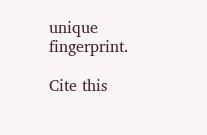unique fingerprint.

Cite this